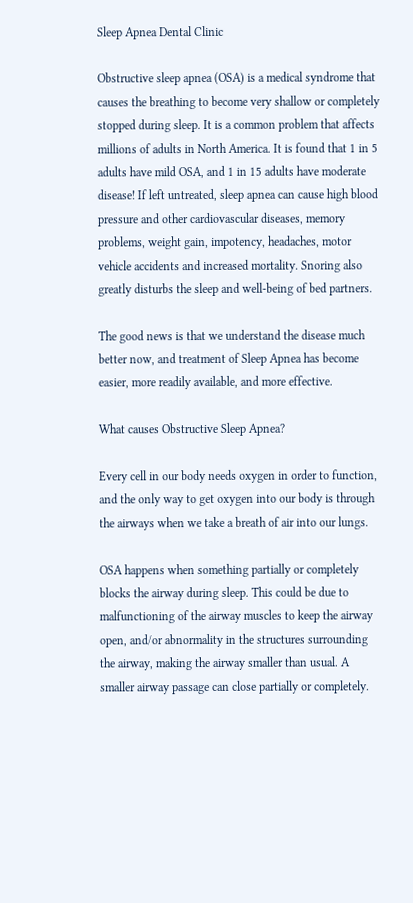Sleep Apnea Dental Clinic

Obstructive sleep apnea (OSA) is a medical syndrome that causes the breathing to become very shallow or completely stopped during sleep. It is a common problem that affects millions of adults in North America. It is found that 1 in 5 adults have mild OSA, and 1 in 15 adults have moderate disease! If left untreated, sleep apnea can cause high blood pressure and other cardiovascular diseases, memory problems, weight gain, impotency, headaches, motor vehicle accidents and increased mortality. Snoring also greatly disturbs the sleep and well-being of bed partners.

The good news is that we understand the disease much better now, and treatment of Sleep Apnea has become easier, more readily available, and more effective.

What causes Obstructive Sleep Apnea?

Every cell in our body needs oxygen in order to function, and the only way to get oxygen into our body is through the airways when we take a breath of air into our lungs.

OSA happens when something partially or completely blocks the airway during sleep. This could be due to malfunctioning of the airway muscles to keep the airway open, and/or abnormality in the structures surrounding the airway, making the airway smaller than usual. A smaller airway passage can close partially or completely.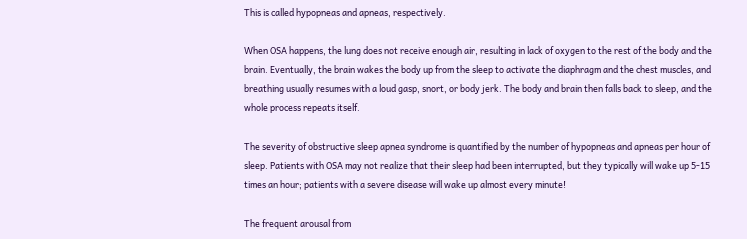This is called hypopneas and apneas, respectively.

When OSA happens, the lung does not receive enough air, resulting in lack of oxygen to the rest of the body and the brain. Eventually, the brain wakes the body up from the sleep to activate the diaphragm and the chest muscles, and breathing usually resumes with a loud gasp, snort, or body jerk. The body and brain then falls back to sleep, and the whole process repeats itself.

The severity of obstructive sleep apnea syndrome is quantified by the number of hypopneas and apneas per hour of sleep. Patients with OSA may not realize that their sleep had been interrupted, but they typically will wake up 5-15 times an hour; patients with a severe disease will wake up almost every minute!

The frequent arousal from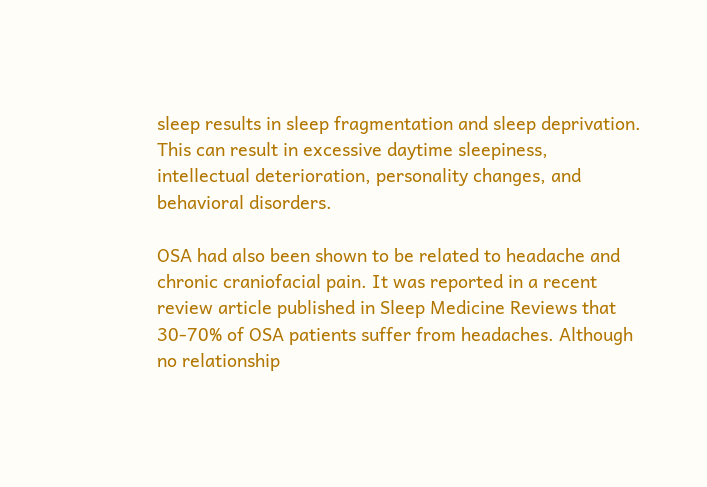sleep results in sleep fragmentation and sleep deprivation. This can result in excessive daytime sleepiness, intellectual deterioration, personality changes, and behavioral disorders.

OSA had also been shown to be related to headache and chronic craniofacial pain. It was reported in a recent review article published in Sleep Medicine Reviews that 30-70% of OSA patients suffer from headaches. Although no relationship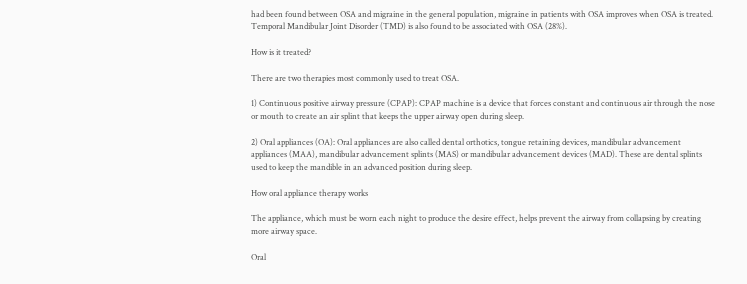had been found between OSA and migraine in the general population, migraine in patients with OSA improves when OSA is treated. Temporal Mandibular Joint Disorder (TMD) is also found to be associated with OSA (28%).

How is it treated?

There are two therapies most commonly used to treat OSA.

1) Continuous positive airway pressure (CPAP): CPAP machine is a device that forces constant and continuous air through the nose or mouth to create an air splint that keeps the upper airway open during sleep.

2) Oral appliances (OA): Oral appliances are also called dental orthotics, tongue retaining devices, mandibular advancement appliances (MAA), mandibular advancement splints (MAS) or mandibular advancement devices (MAD). These are dental splints used to keep the mandible in an advanced position during sleep.

How oral appliance therapy works

The appliance, which must be worn each night to produce the desire effect, helps prevent the airway from collapsing by creating more airway space.

Oral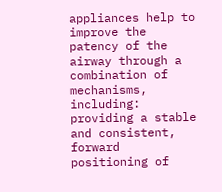appliances help to improve the patency of the airway through a combination of mechanisms, including: providing a stable and consistent, forward positioning of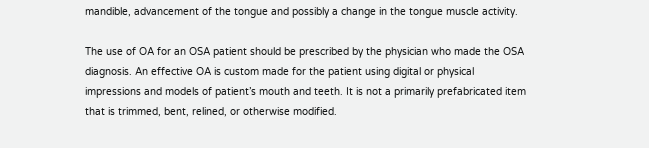mandible, advancement of the tongue and possibly a change in the tongue muscle activity.

The use of OA for an OSA patient should be prescribed by the physician who made the OSA diagnosis. An effective OA is custom made for the patient using digital or physical impressions and models of patient’s mouth and teeth. It is not a primarily prefabricated item that is trimmed, bent, relined, or otherwise modified.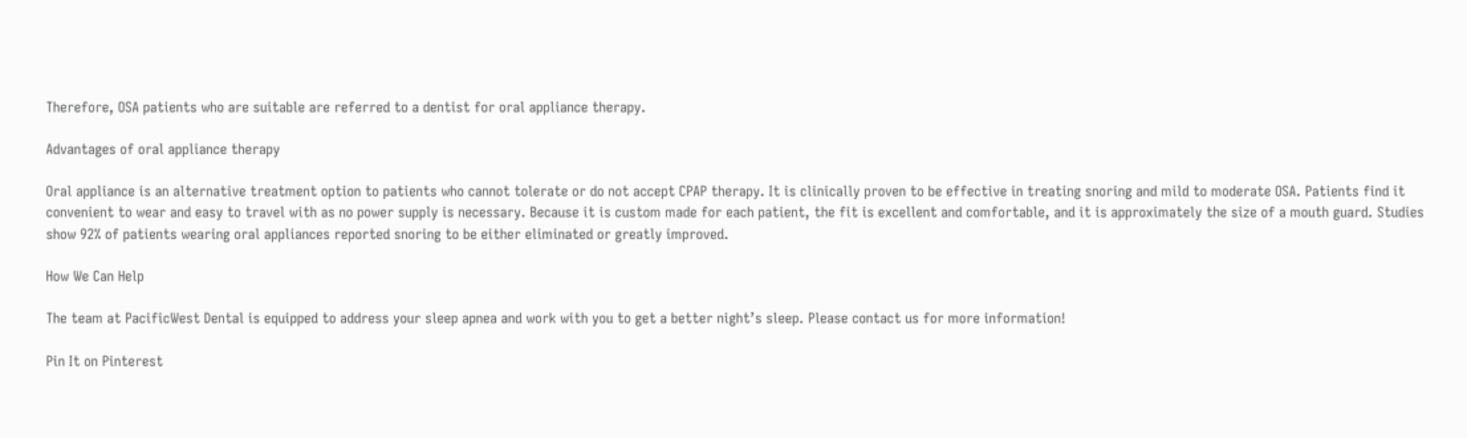Therefore, OSA patients who are suitable are referred to a dentist for oral appliance therapy.

Advantages of oral appliance therapy

Oral appliance is an alternative treatment option to patients who cannot tolerate or do not accept CPAP therapy. It is clinically proven to be effective in treating snoring and mild to moderate OSA. Patients find it convenient to wear and easy to travel with as no power supply is necessary. Because it is custom made for each patient, the fit is excellent and comfortable, and it is approximately the size of a mouth guard. Studies show 92% of patients wearing oral appliances reported snoring to be either eliminated or greatly improved.

How We Can Help

The team at PacificWest Dental is equipped to address your sleep apnea and work with you to get a better night’s sleep. Please contact us for more information!

Pin It on Pinterest